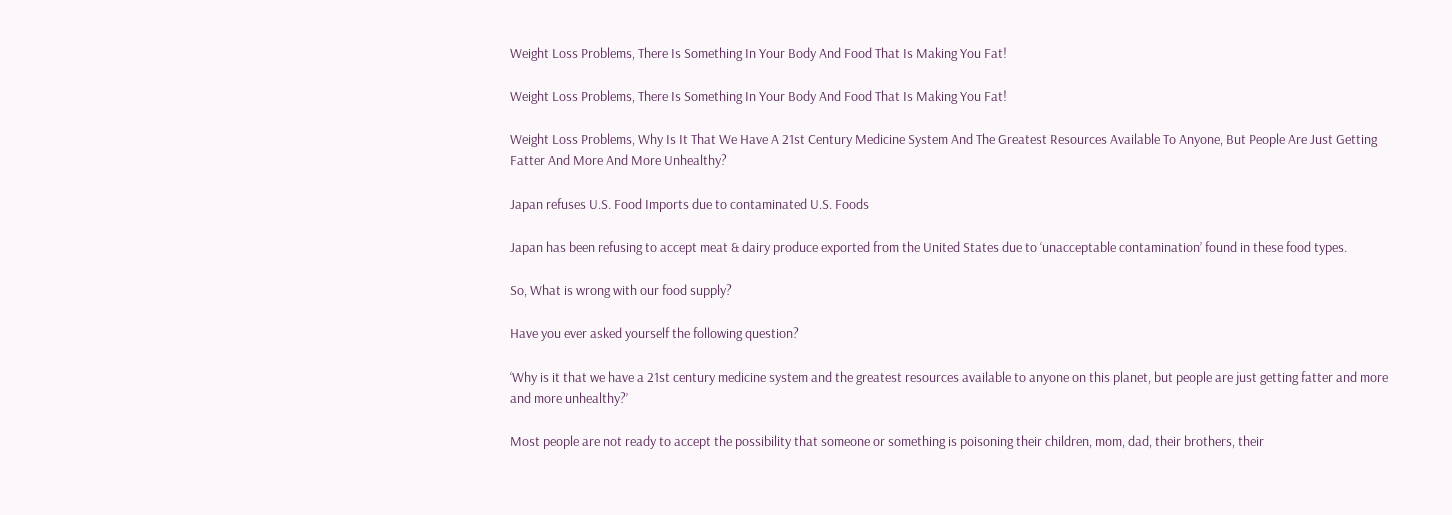Weight Loss Problems, There Is Something In Your Body And Food That Is Making You Fat!

Weight Loss Problems, There Is Something In Your Body And Food That Is Making You Fat!

Weight Loss Problems, Why Is It That We Have A 21st Century Medicine System And The Greatest Resources Available To Anyone, But People Are Just Getting Fatter And More And More Unhealthy?

Japan refuses U.S. Food Imports due to contaminated U.S. Foods

Japan has been refusing to accept meat & dairy produce exported from the United States due to ‘unacceptable contamination’ found in these food types.

So, What is wrong with our food supply?

Have you ever asked yourself the following question?

‘Why is it that we have a 21st century medicine system and the greatest resources available to anyone on this planet, but people are just getting fatter and more and more unhealthy?’

Most people are not ready to accept the possibility that someone or something is poisoning their children, mom, dad, their brothers, their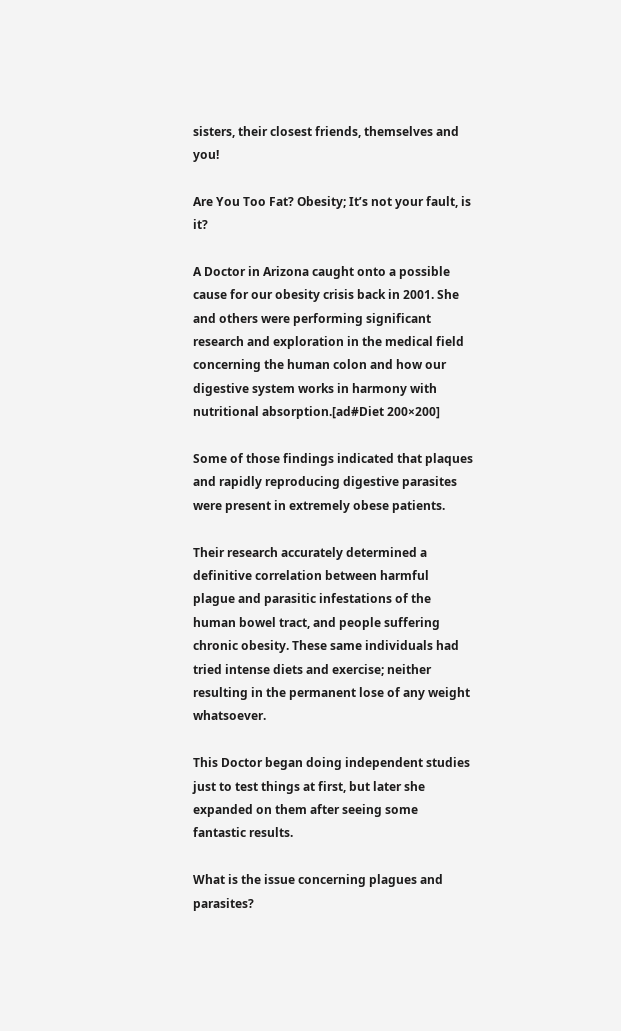sisters, their closest friends, themselves and you!

Are You Too Fat? Obesity; It’s not your fault, is it?

A Doctor in Arizona caught onto a possible cause for our obesity crisis back in 2001. She and others were performing significant research and exploration in the medical field concerning the human colon and how our digestive system works in harmony with nutritional absorption.[ad#Diet 200×200]

Some of those findings indicated that plaques and rapidly reproducing digestive parasites were present in extremely obese patients.

Their research accurately determined a definitive correlation between harmful plague and parasitic infestations of the human bowel tract, and people suffering chronic obesity. These same individuals had tried intense diets and exercise; neither resulting in the permanent lose of any weight whatsoever.

This Doctor began doing independent studies just to test things at first, but later she expanded on them after seeing some fantastic results.

What is the issue concerning plagues and parasites?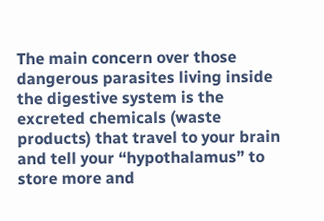The main concern over those dangerous parasites living inside the digestive system is the excreted chemicals (waste products) that travel to your brain and tell your “hypothalamus” to store more and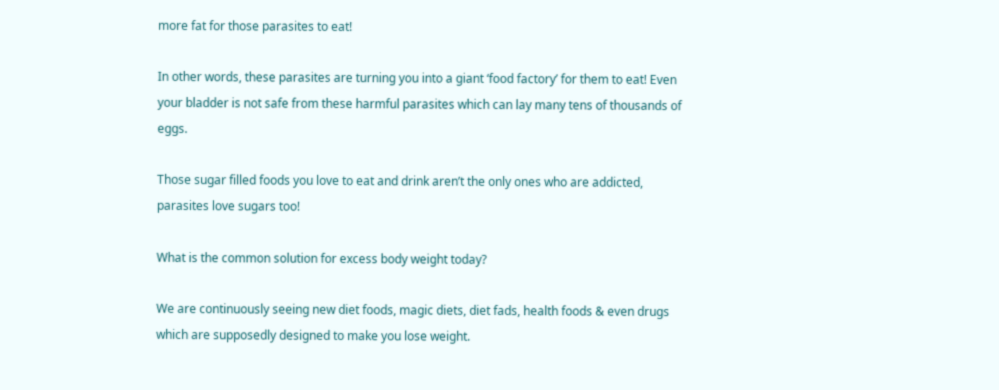more fat for those parasites to eat!

In other words, these parasites are turning you into a giant ‘food factory’ for them to eat! Even your bladder is not safe from these harmful parasites which can lay many tens of thousands of eggs.

Those sugar filled foods you love to eat and drink aren’t the only ones who are addicted, parasites love sugars too!

What is the common solution for excess body weight today?

We are continuously seeing new diet foods, magic diets, diet fads, health foods & even drugs which are supposedly designed to make you lose weight.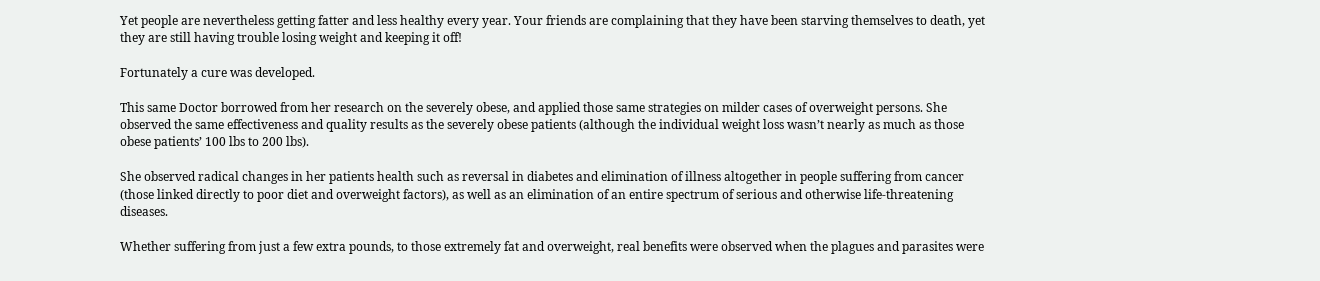Yet people are nevertheless getting fatter and less healthy every year. Your friends are complaining that they have been starving themselves to death, yet they are still having trouble losing weight and keeping it off!

Fortunately a cure was developed.

This same Doctor borrowed from her research on the severely obese, and applied those same strategies on milder cases of overweight persons. She observed the same effectiveness and quality results as the severely obese patients (although the individual weight loss wasn’t nearly as much as those obese patients’ 100 lbs to 200 lbs).

She observed radical changes in her patients health such as reversal in diabetes and elimination of illness altogether in people suffering from cancer (those linked directly to poor diet and overweight factors), as well as an elimination of an entire spectrum of serious and otherwise life-threatening diseases.

Whether suffering from just a few extra pounds, to those extremely fat and overweight, real benefits were observed when the plagues and parasites were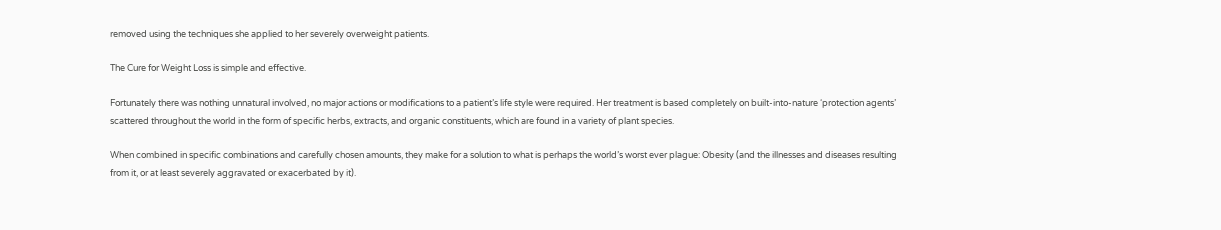removed using the techniques she applied to her severely overweight patients.

The Cure for Weight Loss is simple and effective.

Fortunately there was nothing unnatural involved, no major actions or modifications to a patient’s life style were required. Her treatment is based completely on built-into-nature ‘protection agents’ scattered throughout the world in the form of specific herbs, extracts, and organic constituents, which are found in a variety of plant species.

When combined in specific combinations and carefully chosen amounts, they make for a solution to what is perhaps the world’s worst ever plague: Obesity (and the illnesses and diseases resulting from it, or at least severely aggravated or exacerbated by it).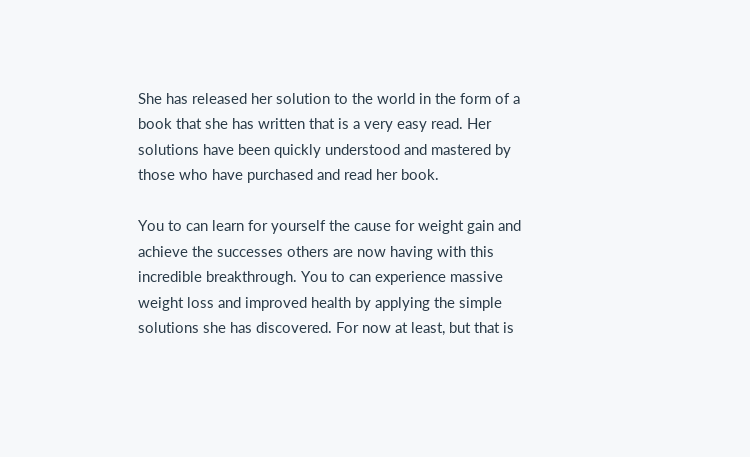She has released her solution to the world in the form of a book that she has written that is a very easy read. Her solutions have been quickly understood and mastered by those who have purchased and read her book.

You to can learn for yourself the cause for weight gain and achieve the successes others are now having with this incredible breakthrough. You to can experience massive weight loss and improved health by applying the simple solutions she has discovered. For now at least, but that is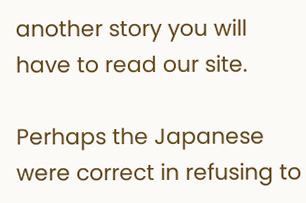another story you will have to read our site.

Perhaps the Japanese were correct in refusing to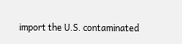import the U.S. contaminated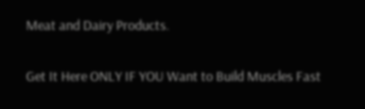Meat and Dairy Products.

Get It Here ONLY IF YOU Want to Build Muscles Fast